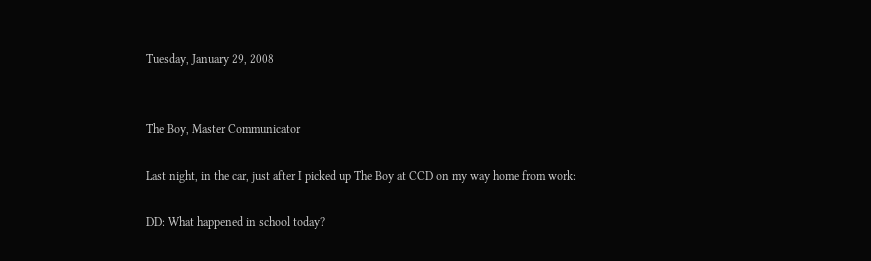Tuesday, January 29, 2008


The Boy, Master Communicator

Last night, in the car, just after I picked up The Boy at CCD on my way home from work:

DD: What happened in school today?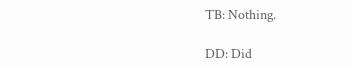TB: Nothing.

DD: Did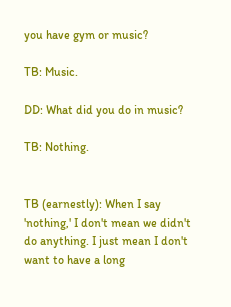you have gym or music?

TB: Music.

DD: What did you do in music?

TB: Nothing.


TB (earnestly): When I say 'nothing,' I don't mean we didn't do anything. I just mean I don't want to have a long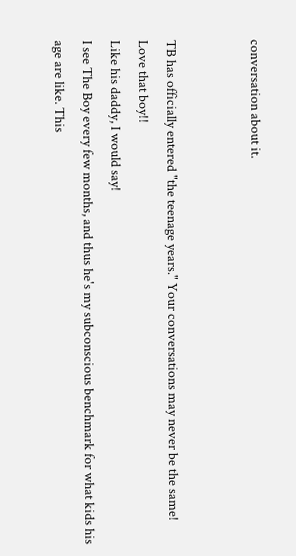conversation about it.


TB has officially entered "the teenage years." Your conversations may never be the same!
Love that boy!!
Like his daddy, I would say!
I see The Boy every few months, and thus he's my subconscious benchmark for what kids his age are like. This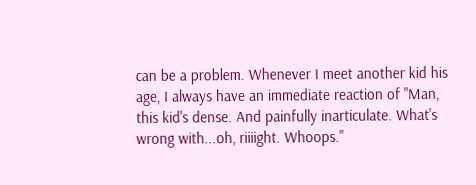can be a problem. Whenever I meet another kid his age, I always have an immediate reaction of "Man, this kid's dense. And painfully inarticulate. What's wrong with...oh, riiiight. Whoops."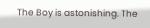The Boy is astonishing. The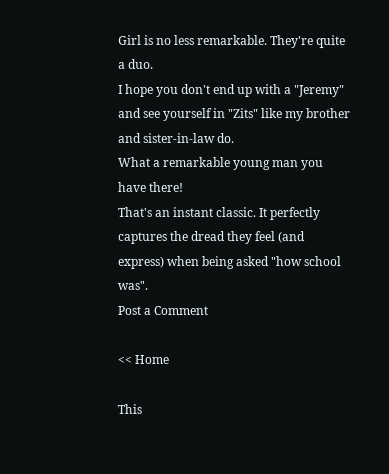Girl is no less remarkable. They're quite a duo.
I hope you don't end up with a "Jeremy" and see yourself in "Zits" like my brother and sister-in-law do.
What a remarkable young man you have there!
That's an instant classic. It perfectly captures the dread they feel (and express) when being asked "how school was".
Post a Comment

<< Home

This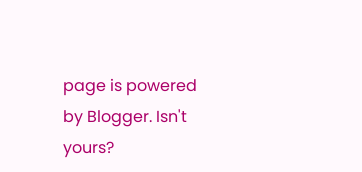page is powered by Blogger. Isn't yours?